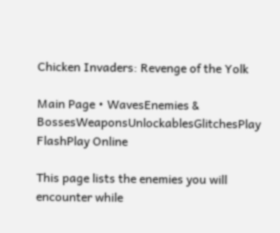Chicken Invaders: Revenge of the Yolk

Main Page • WavesEnemies & BossesWeaponsUnlockablesGlitchesPlay FlashPlay Online

This page lists the enemies you will encounter while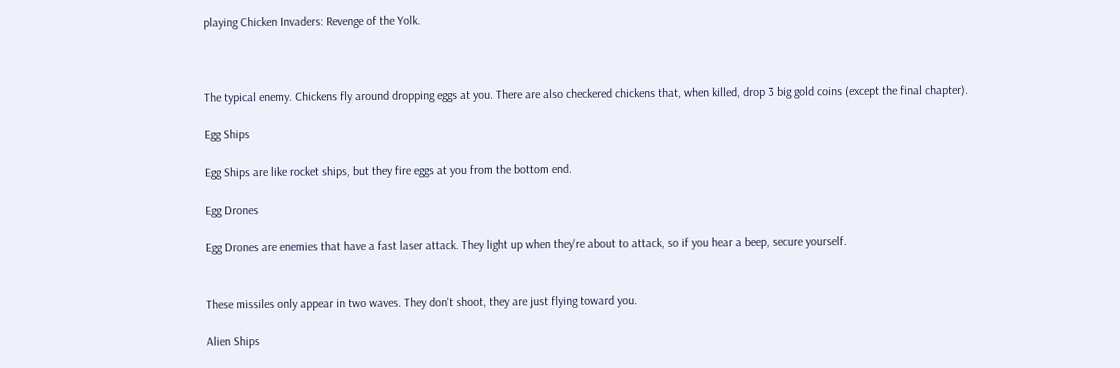playing Chicken Invaders: Revenge of the Yolk.



The typical enemy. Chickens fly around dropping eggs at you. There are also checkered chickens that, when killed, drop 3 big gold coins (except the final chapter).

Egg Ships

Egg Ships are like rocket ships, but they fire eggs at you from the bottom end.

Egg Drones

Egg Drones are enemies that have a fast laser attack. They light up when they're about to attack, so if you hear a beep, secure yourself.


These missiles only appear in two waves. They don't shoot, they are just flying toward you.

Alien Ships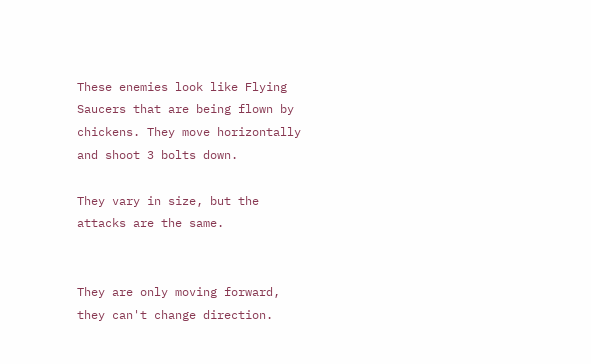These enemies look like Flying Saucers that are being flown by chickens. They move horizontally and shoot 3 bolts down.

They vary in size, but the attacks are the same.


They are only moving forward, they can't change direction.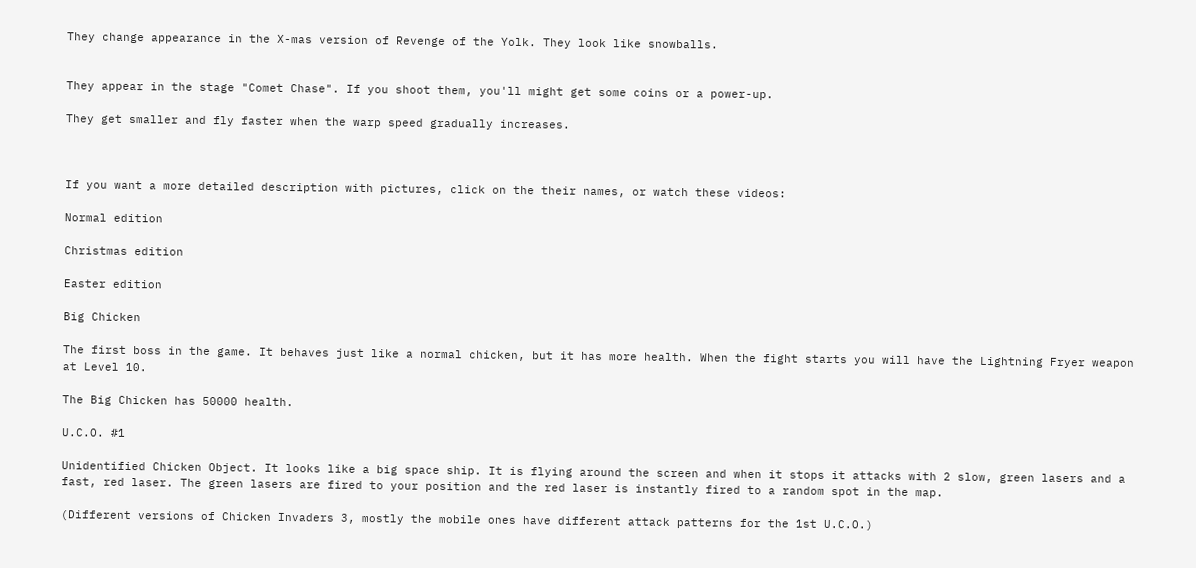They change appearance in the X-mas version of Revenge of the Yolk. They look like snowballs.


They appear in the stage "Comet Chase". If you shoot them, you'll might get some coins or a power-up.

They get smaller and fly faster when the warp speed gradually increases.



If you want a more detailed description with pictures, click on the their names, or watch these videos:

Normal edition

Christmas edition

Easter edition

Big Chicken

The first boss in the game. It behaves just like a normal chicken, but it has more health. When the fight starts you will have the Lightning Fryer weapon at Level 10.

The Big Chicken has 50000 health.

U.C.O. #1

Unidentified Chicken Object. It looks like a big space ship. It is flying around the screen and when it stops it attacks with 2 slow, green lasers and a fast, red laser. The green lasers are fired to your position and the red laser is instantly fired to a random spot in the map.

(Different versions of Chicken Invaders 3, mostly the mobile ones have different attack patterns for the 1st U.C.O.)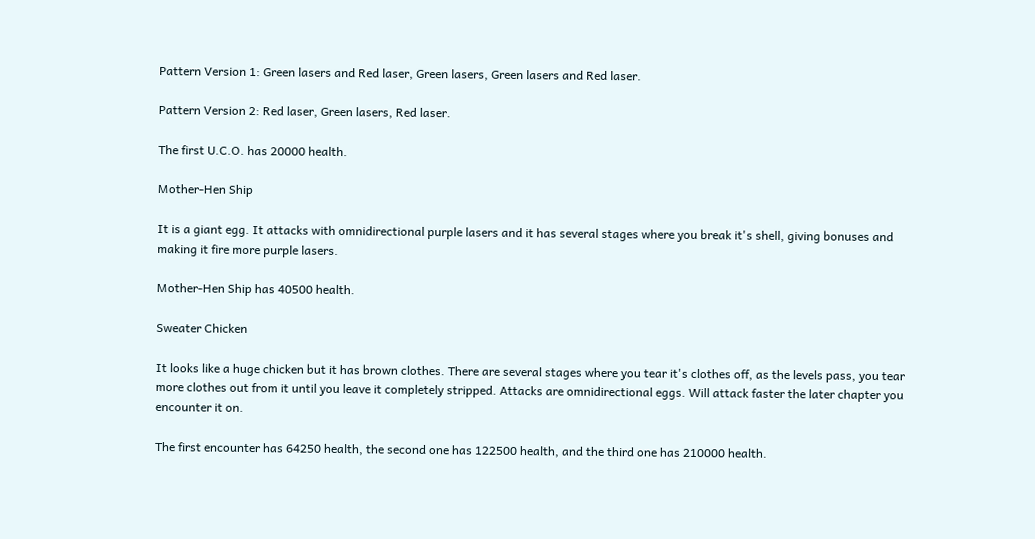Pattern Version 1: Green lasers and Red laser, Green lasers, Green lasers and Red laser.

Pattern Version 2: Red laser, Green lasers, Red laser.

The first U.C.O. has 20000 health.

Mother-Hen Ship

It is a giant egg. It attacks with omnidirectional purple lasers and it has several stages where you break it's shell, giving bonuses and making it fire more purple lasers.

Mother-Hen Ship has 40500 health.

Sweater Chicken

It looks like a huge chicken but it has brown clothes. There are several stages where you tear it's clothes off, as the levels pass, you tear more clothes out from it until you leave it completely stripped. Attacks are omnidirectional eggs. Will attack faster the later chapter you encounter it on.

The first encounter has 64250 health, the second one has 122500 health, and the third one has 210000 health.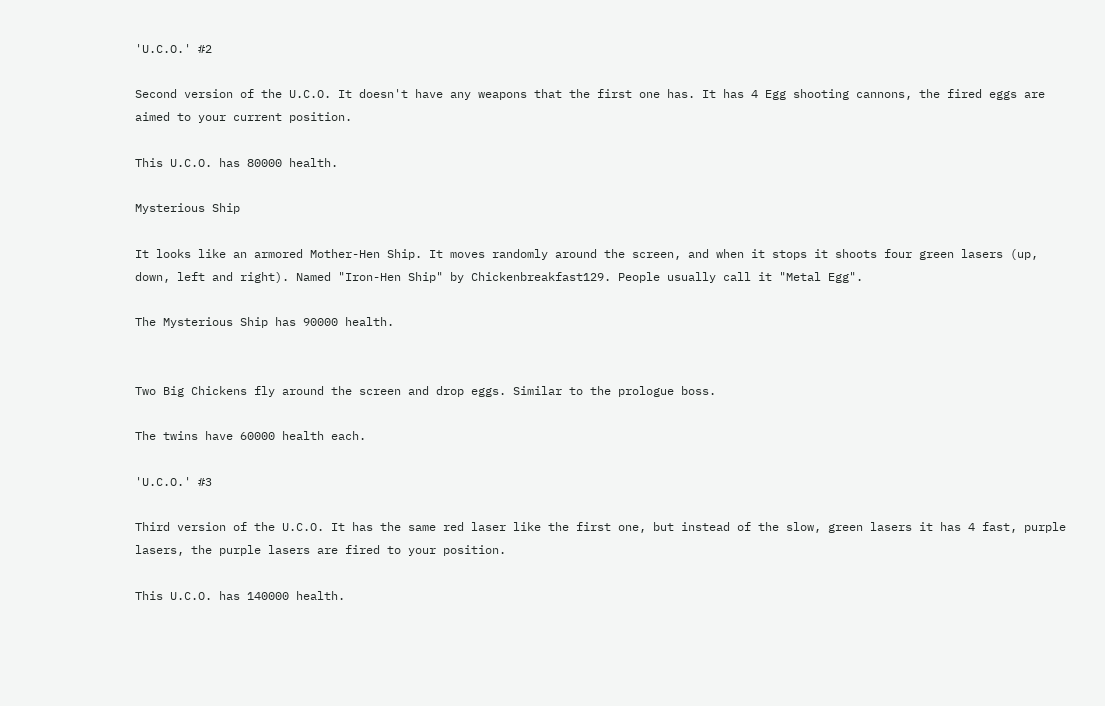'U.C.O.' #2

Second version of the U.C.O. It doesn't have any weapons that the first one has. It has 4 Egg shooting cannons, the fired eggs are aimed to your current position.

This U.C.O. has 80000 health.

Mysterious Ship

It looks like an armored Mother-Hen Ship. It moves randomly around the screen, and when it stops it shoots four green lasers (up, down, left and right). Named "Iron-Hen Ship" by Chickenbreakfast129. People usually call it "Metal Egg".

The Mysterious Ship has 90000 health.


Two Big Chickens fly around the screen and drop eggs. Similar to the prologue boss.

The twins have 60000 health each.

'U.C.O.' #3

Third version of the U.C.O. It has the same red laser like the first one, but instead of the slow, green lasers it has 4 fast, purple lasers, the purple lasers are fired to your position.

This U.C.O. has 140000 health.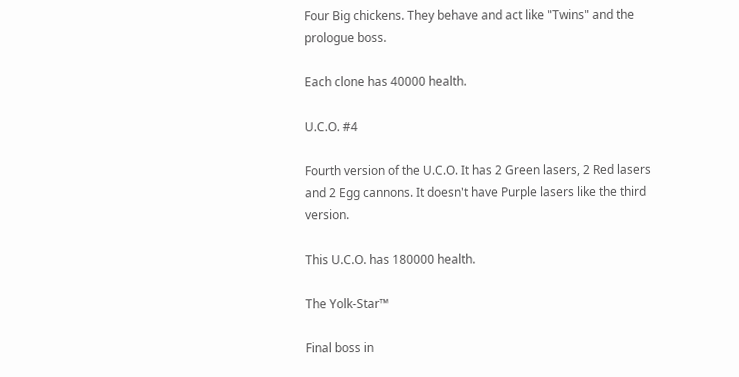Four Big chickens. They behave and act like "Twins" and the prologue boss.

Each clone has 40000 health.

U.C.O. #4

Fourth version of the U.C.O. It has 2 Green lasers, 2 Red lasers and 2 Egg cannons. It doesn't have Purple lasers like the third version.

This U.C.O. has 180000 health.

The Yolk-Star™

Final boss in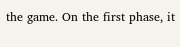the game. On the first phase, it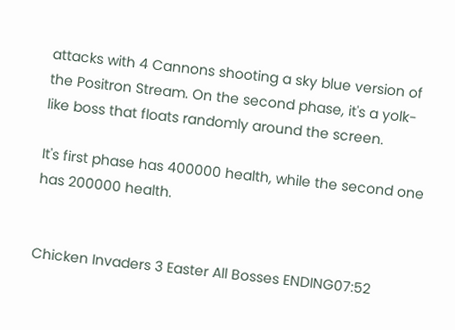attacks with 4 Cannons shooting a sky blue version of the Positron Stream. On the second phase, it's a yolk-like boss that floats randomly around the screen.

It's first phase has 400000 health, while the second one has 200000 health.


Chicken Invaders 3 Easter All Bosses ENDING07:52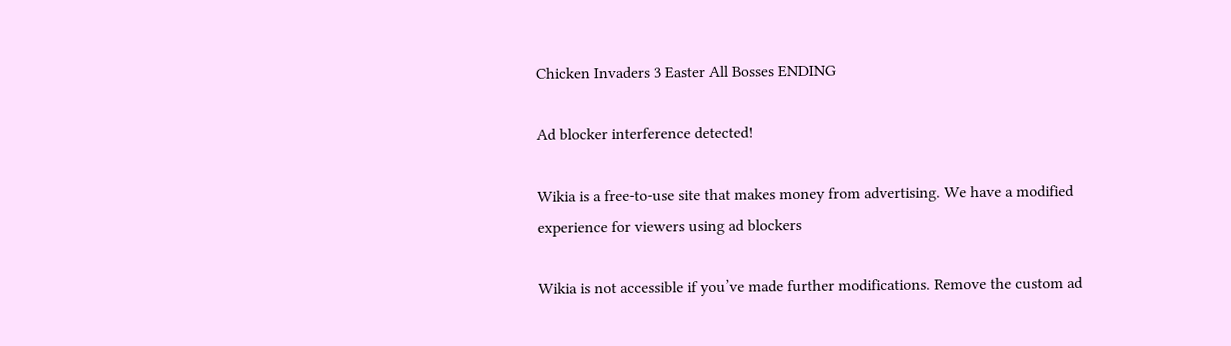Chicken Invaders 3 Easter All Bosses ENDING

Ad blocker interference detected!

Wikia is a free-to-use site that makes money from advertising. We have a modified experience for viewers using ad blockers

Wikia is not accessible if you’ve made further modifications. Remove the custom ad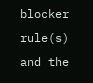blocker rule(s) and the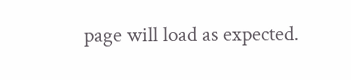page will load as expected.